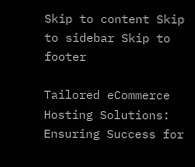Skip to content Skip to sidebar Skip to footer

Tailored eCommerce Hosting Solutions: Ensuring Success for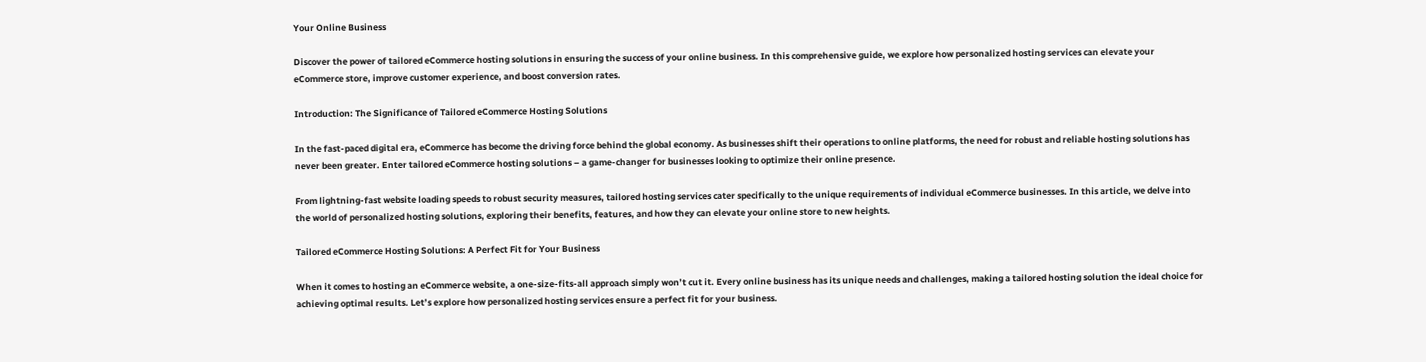Your Online Business

Discover the power of tailored eCommerce hosting solutions in ensuring the success of your online business. In this comprehensive guide, we explore how personalized hosting services can elevate your eCommerce store, improve customer experience, and boost conversion rates.

Introduction: The Significance of Tailored eCommerce Hosting Solutions

In the fast-paced digital era, eCommerce has become the driving force behind the global economy. As businesses shift their operations to online platforms, the need for robust and reliable hosting solutions has never been greater. Enter tailored eCommerce hosting solutions – a game-changer for businesses looking to optimize their online presence.

From lightning-fast website loading speeds to robust security measures, tailored hosting services cater specifically to the unique requirements of individual eCommerce businesses. In this article, we delve into the world of personalized hosting solutions, exploring their benefits, features, and how they can elevate your online store to new heights.

Tailored eCommerce Hosting Solutions: A Perfect Fit for Your Business

When it comes to hosting an eCommerce website, a one-size-fits-all approach simply won’t cut it. Every online business has its unique needs and challenges, making a tailored hosting solution the ideal choice for achieving optimal results. Let’s explore how personalized hosting services ensure a perfect fit for your business.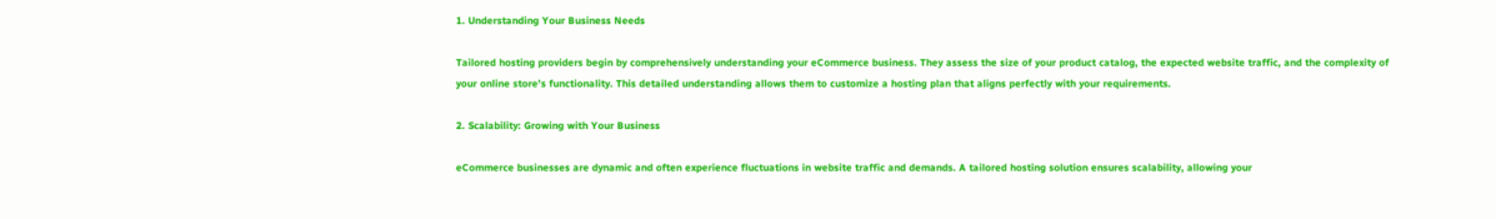1. Understanding Your Business Needs

Tailored hosting providers begin by comprehensively understanding your eCommerce business. They assess the size of your product catalog, the expected website traffic, and the complexity of your online store’s functionality. This detailed understanding allows them to customize a hosting plan that aligns perfectly with your requirements.

2. Scalability: Growing with Your Business

eCommerce businesses are dynamic and often experience fluctuations in website traffic and demands. A tailored hosting solution ensures scalability, allowing your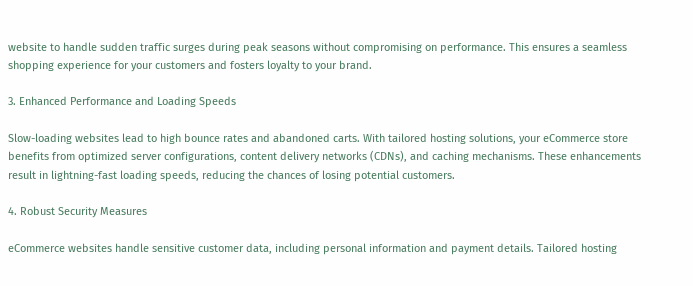website to handle sudden traffic surges during peak seasons without compromising on performance. This ensures a seamless shopping experience for your customers and fosters loyalty to your brand.

3. Enhanced Performance and Loading Speeds

Slow-loading websites lead to high bounce rates and abandoned carts. With tailored hosting solutions, your eCommerce store benefits from optimized server configurations, content delivery networks (CDNs), and caching mechanisms. These enhancements result in lightning-fast loading speeds, reducing the chances of losing potential customers.

4. Robust Security Measures

eCommerce websites handle sensitive customer data, including personal information and payment details. Tailored hosting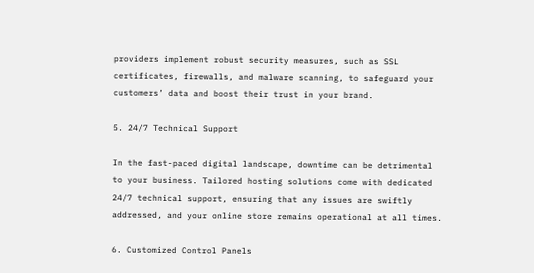providers implement robust security measures, such as SSL certificates, firewalls, and malware scanning, to safeguard your customers’ data and boost their trust in your brand.

5. 24/7 Technical Support

In the fast-paced digital landscape, downtime can be detrimental to your business. Tailored hosting solutions come with dedicated 24/7 technical support, ensuring that any issues are swiftly addressed, and your online store remains operational at all times.

6. Customized Control Panels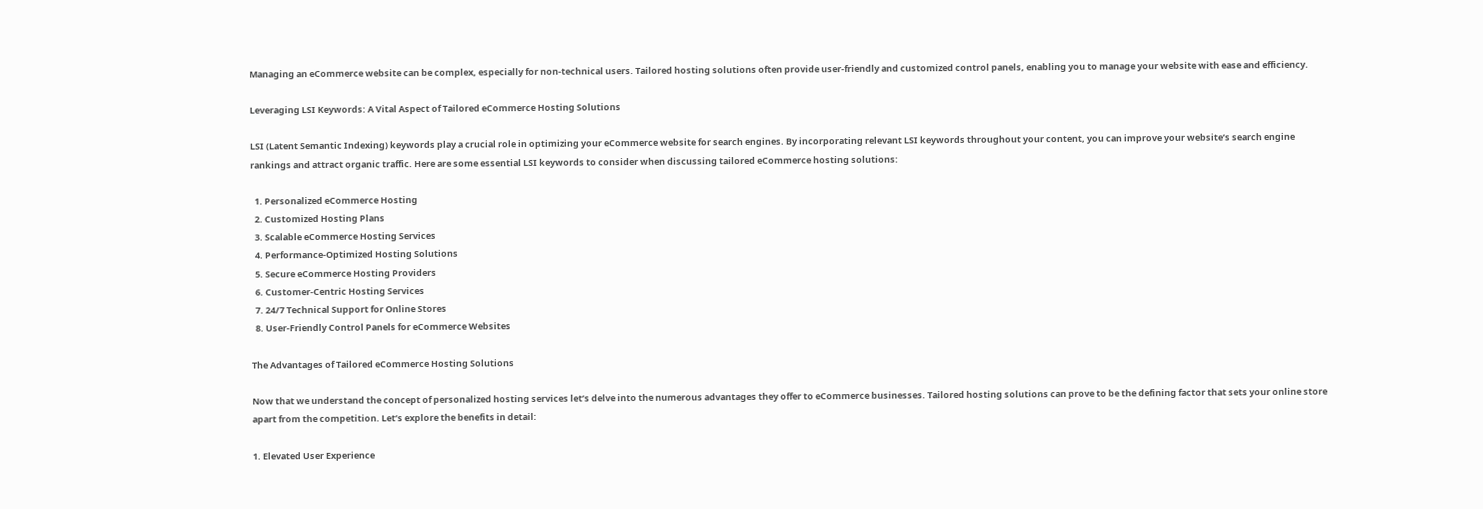Managing an eCommerce website can be complex, especially for non-technical users. Tailored hosting solutions often provide user-friendly and customized control panels, enabling you to manage your website with ease and efficiency.

Leveraging LSI Keywords: A Vital Aspect of Tailored eCommerce Hosting Solutions

LSI (Latent Semantic Indexing) keywords play a crucial role in optimizing your eCommerce website for search engines. By incorporating relevant LSI keywords throughout your content, you can improve your website’s search engine rankings and attract organic traffic. Here are some essential LSI keywords to consider when discussing tailored eCommerce hosting solutions:

  1. Personalized eCommerce Hosting
  2. Customized Hosting Plans
  3. Scalable eCommerce Hosting Services
  4. Performance-Optimized Hosting Solutions
  5. Secure eCommerce Hosting Providers
  6. Customer-Centric Hosting Services
  7. 24/7 Technical Support for Online Stores
  8. User-Friendly Control Panels for eCommerce Websites

The Advantages of Tailored eCommerce Hosting Solutions

Now that we understand the concept of personalized hosting services let’s delve into the numerous advantages they offer to eCommerce businesses. Tailored hosting solutions can prove to be the defining factor that sets your online store apart from the competition. Let’s explore the benefits in detail:

1. Elevated User Experience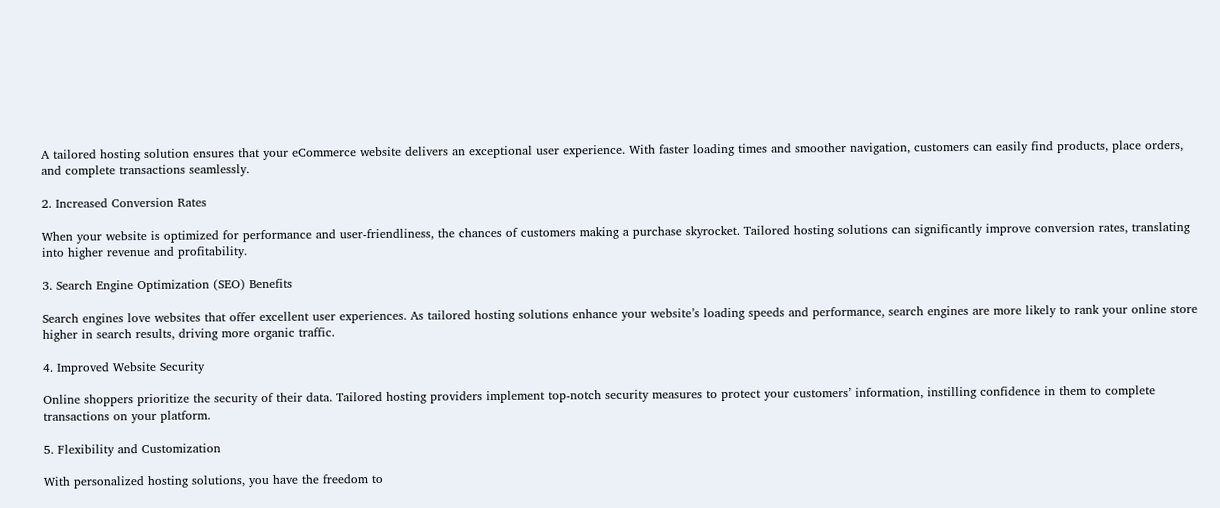A tailored hosting solution ensures that your eCommerce website delivers an exceptional user experience. With faster loading times and smoother navigation, customers can easily find products, place orders, and complete transactions seamlessly.

2. Increased Conversion Rates

When your website is optimized for performance and user-friendliness, the chances of customers making a purchase skyrocket. Tailored hosting solutions can significantly improve conversion rates, translating into higher revenue and profitability.

3. Search Engine Optimization (SEO) Benefits

Search engines love websites that offer excellent user experiences. As tailored hosting solutions enhance your website’s loading speeds and performance, search engines are more likely to rank your online store higher in search results, driving more organic traffic.

4. Improved Website Security

Online shoppers prioritize the security of their data. Tailored hosting providers implement top-notch security measures to protect your customers’ information, instilling confidence in them to complete transactions on your platform.

5. Flexibility and Customization

With personalized hosting solutions, you have the freedom to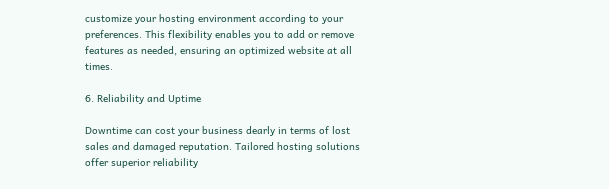customize your hosting environment according to your preferences. This flexibility enables you to add or remove features as needed, ensuring an optimized website at all times.

6. Reliability and Uptime

Downtime can cost your business dearly in terms of lost sales and damaged reputation. Tailored hosting solutions offer superior reliability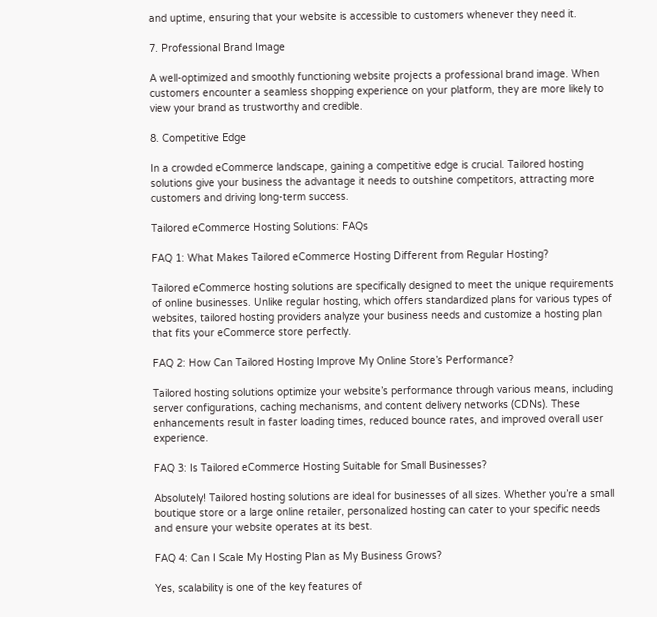and uptime, ensuring that your website is accessible to customers whenever they need it.

7. Professional Brand Image

A well-optimized and smoothly functioning website projects a professional brand image. When customers encounter a seamless shopping experience on your platform, they are more likely to view your brand as trustworthy and credible.

8. Competitive Edge

In a crowded eCommerce landscape, gaining a competitive edge is crucial. Tailored hosting solutions give your business the advantage it needs to outshine competitors, attracting more customers and driving long-term success.

Tailored eCommerce Hosting Solutions: FAQs

FAQ 1: What Makes Tailored eCommerce Hosting Different from Regular Hosting?

Tailored eCommerce hosting solutions are specifically designed to meet the unique requirements of online businesses. Unlike regular hosting, which offers standardized plans for various types of websites, tailored hosting providers analyze your business needs and customize a hosting plan that fits your eCommerce store perfectly.

FAQ 2: How Can Tailored Hosting Improve My Online Store’s Performance?

Tailored hosting solutions optimize your website’s performance through various means, including server configurations, caching mechanisms, and content delivery networks (CDNs). These enhancements result in faster loading times, reduced bounce rates, and improved overall user experience.

FAQ 3: Is Tailored eCommerce Hosting Suitable for Small Businesses?

Absolutely! Tailored hosting solutions are ideal for businesses of all sizes. Whether you’re a small boutique store or a large online retailer, personalized hosting can cater to your specific needs and ensure your website operates at its best.

FAQ 4: Can I Scale My Hosting Plan as My Business Grows?

Yes, scalability is one of the key features of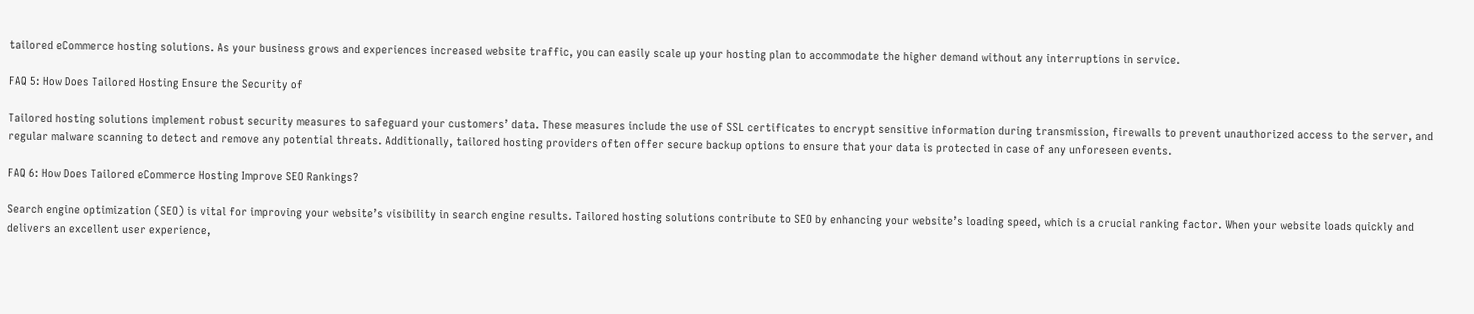tailored eCommerce hosting solutions. As your business grows and experiences increased website traffic, you can easily scale up your hosting plan to accommodate the higher demand without any interruptions in service.

FAQ 5: How Does Tailored Hosting Ensure the Security of

Tailored hosting solutions implement robust security measures to safeguard your customers’ data. These measures include the use of SSL certificates to encrypt sensitive information during transmission, firewalls to prevent unauthorized access to the server, and regular malware scanning to detect and remove any potential threats. Additionally, tailored hosting providers often offer secure backup options to ensure that your data is protected in case of any unforeseen events.

FAQ 6: How Does Tailored eCommerce Hosting Improve SEO Rankings?

Search engine optimization (SEO) is vital for improving your website’s visibility in search engine results. Tailored hosting solutions contribute to SEO by enhancing your website’s loading speed, which is a crucial ranking factor. When your website loads quickly and delivers an excellent user experience,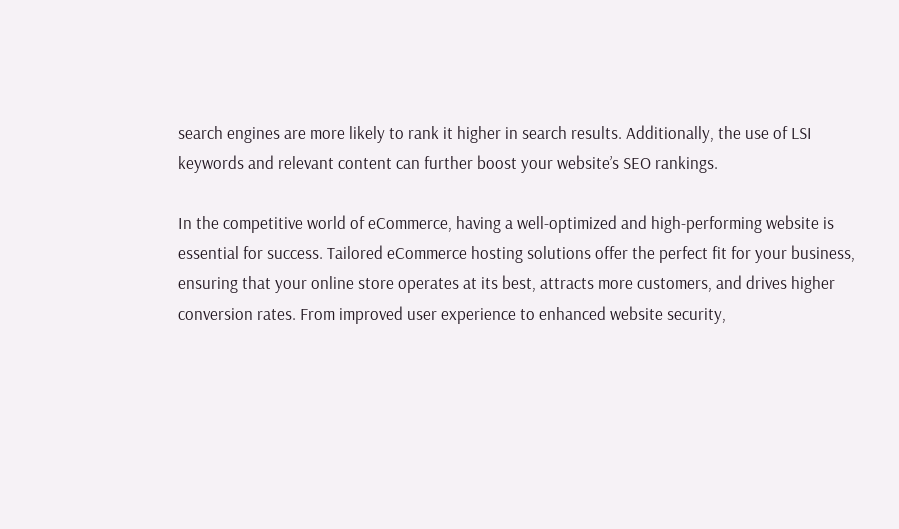search engines are more likely to rank it higher in search results. Additionally, the use of LSI keywords and relevant content can further boost your website’s SEO rankings.

In the competitive world of eCommerce, having a well-optimized and high-performing website is essential for success. Tailored eCommerce hosting solutions offer the perfect fit for your business, ensuring that your online store operates at its best, attracts more customers, and drives higher conversion rates. From improved user experience to enhanced website security,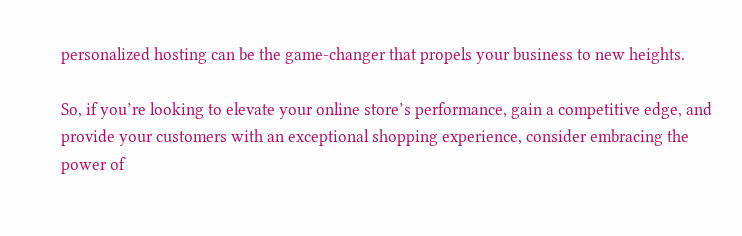personalized hosting can be the game-changer that propels your business to new heights.

So, if you’re looking to elevate your online store’s performance, gain a competitive edge, and provide your customers with an exceptional shopping experience, consider embracing the power of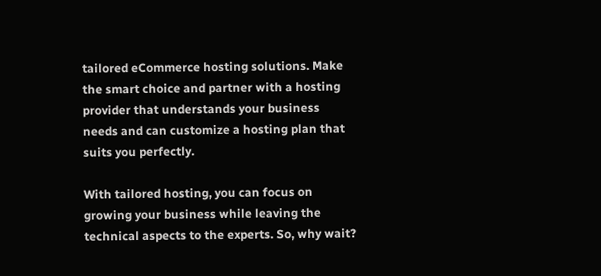tailored eCommerce hosting solutions. Make the smart choice and partner with a hosting provider that understands your business needs and can customize a hosting plan that suits you perfectly.

With tailored hosting, you can focus on growing your business while leaving the technical aspects to the experts. So, why wait?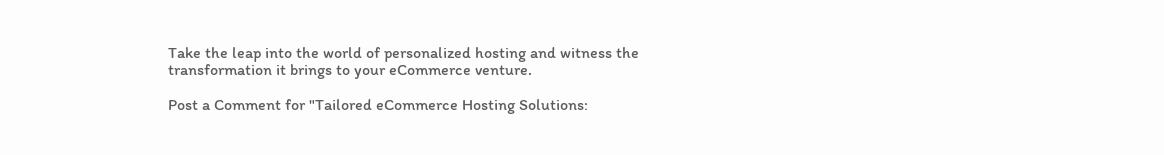Take the leap into the world of personalized hosting and witness the transformation it brings to your eCommerce venture.

Post a Comment for "Tailored eCommerce Hosting Solutions: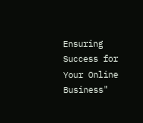Ensuring Success for Your Online Business"